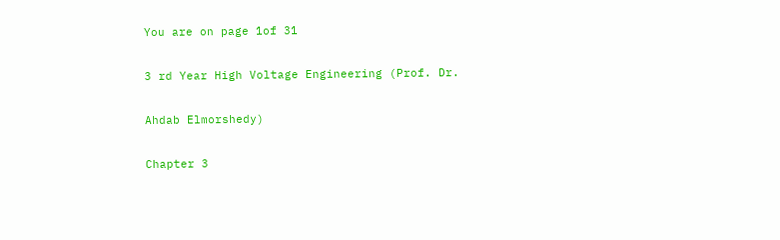You are on page 1of 31

3 rd Year High Voltage Engineering (Prof. Dr.

Ahdab Elmorshedy)

Chapter 3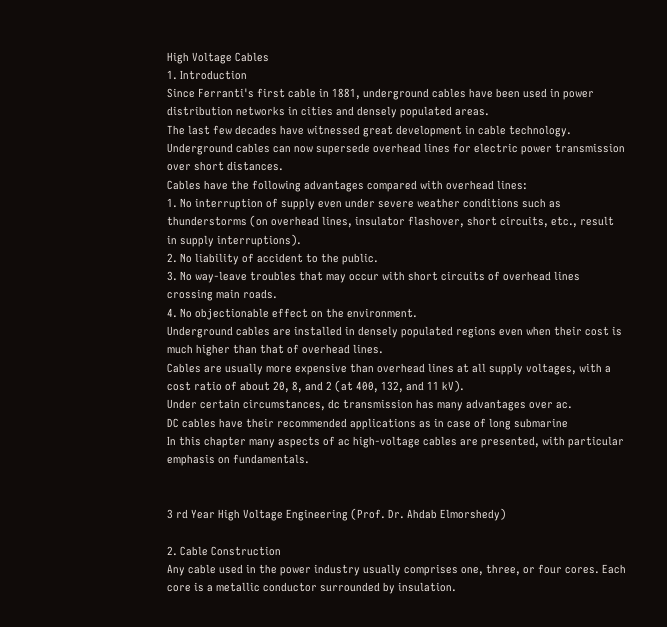High Voltage Cables
1. Introduction
Since Ferranti's first cable in 1881, underground cables have been used in power
distribution networks in cities and densely populated areas.
The last few decades have witnessed great development in cable technology.
Underground cables can now supersede overhead lines for electric power transmission
over short distances.
Cables have the following advantages compared with overhead lines:
1. No interruption of supply even under severe weather conditions such as
thunderstorms (on overhead lines, insulator flashover, short circuits, etc., result
in supply interruptions).
2. No liability of accident to the public.
3. No way-leave troubles that may occur with short circuits of overhead lines
crossing main roads.
4. No objectionable effect on the environment.
Underground cables are installed in densely populated regions even when their cost is
much higher than that of overhead lines.
Cables are usually more expensive than overhead lines at all supply voltages, with a
cost ratio of about 20, 8, and 2 (at 400, 132, and 11 kV).
Under certain circumstances, dc transmission has many advantages over ac.
DC cables have their recommended applications as in case of long submarine
In this chapter many aspects of ac high-voltage cables are presented, with particular
emphasis on fundamentals.


3 rd Year High Voltage Engineering (Prof. Dr. Ahdab Elmorshedy)

2. Cable Construction
Any cable used in the power industry usually comprises one, three, or four cores. Each
core is a metallic conductor surrounded by insulation.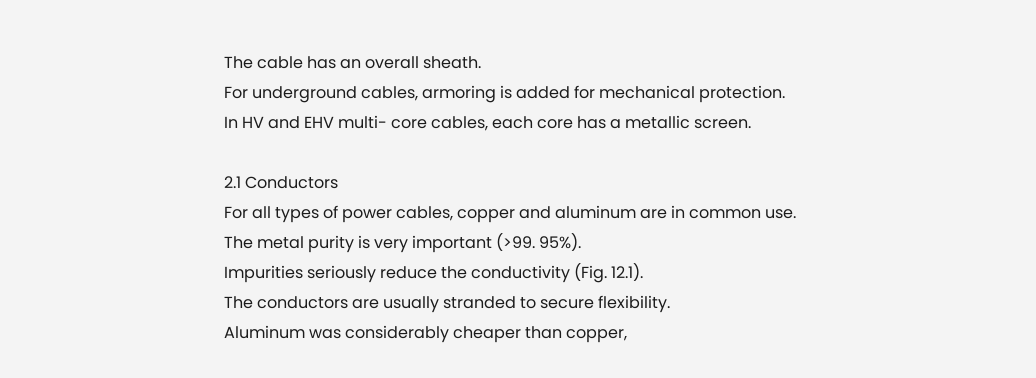The cable has an overall sheath.
For underground cables, armoring is added for mechanical protection.
In HV and EHV multi- core cables, each core has a metallic screen.

2.1 Conductors
For all types of power cables, copper and aluminum are in common use.
The metal purity is very important (>99. 95%).
Impurities seriously reduce the conductivity (Fig. 12.1).
The conductors are usually stranded to secure flexibility.
Aluminum was considerably cheaper than copper,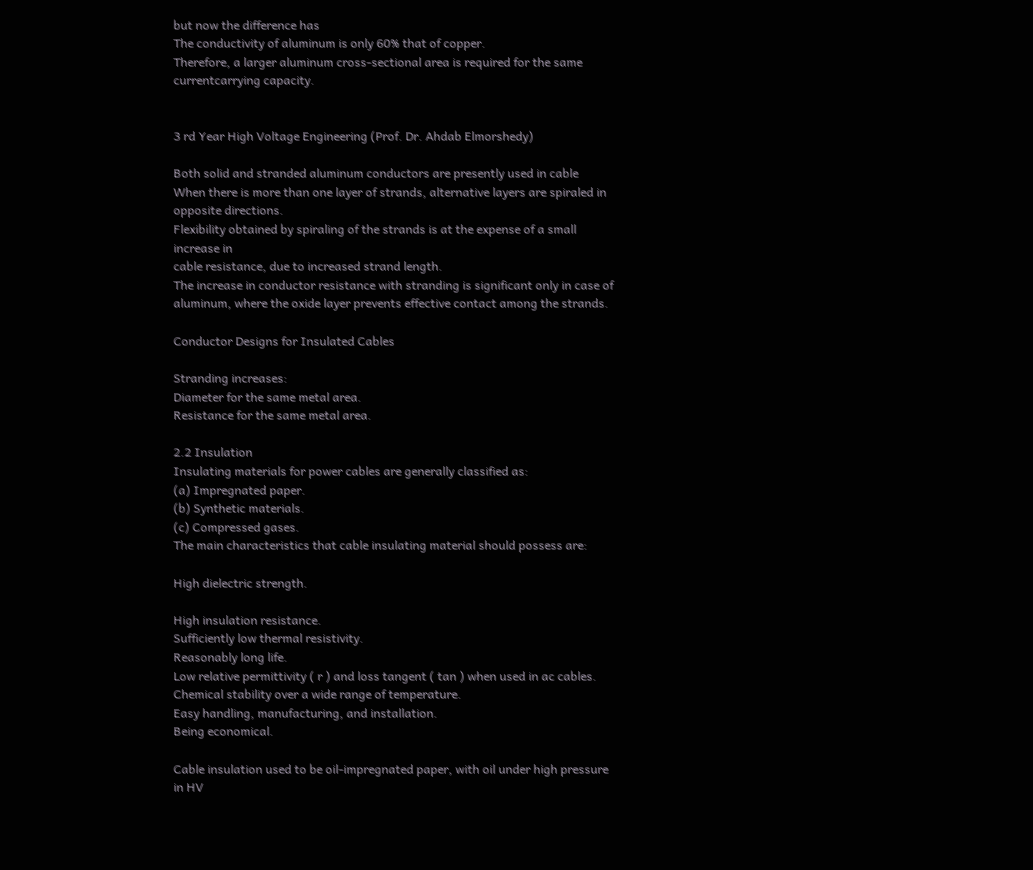but now the difference has
The conductivity of aluminum is only 60% that of copper.
Therefore, a larger aluminum cross-sectional area is required for the same currentcarrying capacity.


3 rd Year High Voltage Engineering (Prof. Dr. Ahdab Elmorshedy)

Both solid and stranded aluminum conductors are presently used in cable
When there is more than one layer of strands, alternative layers are spiraled in
opposite directions.
Flexibility obtained by spiraling of the strands is at the expense of a small increase in
cable resistance, due to increased strand length.
The increase in conductor resistance with stranding is significant only in case of
aluminum, where the oxide layer prevents effective contact among the strands.

Conductor Designs for Insulated Cables

Stranding increases:
Diameter for the same metal area.
Resistance for the same metal area.

2.2 Insulation
Insulating materials for power cables are generally classified as:
(a) Impregnated paper.
(b) Synthetic materials.
(c) Compressed gases.
The main characteristics that cable insulating material should possess are:

High dielectric strength.

High insulation resistance.
Sufficiently low thermal resistivity.
Reasonably long life.
Low relative permittivity ( r ) and loss tangent ( tan ) when used in ac cables.
Chemical stability over a wide range of temperature.
Easy handling, manufacturing, and installation.
Being economical.

Cable insulation used to be oil-impregnated paper, with oil under high pressure in HV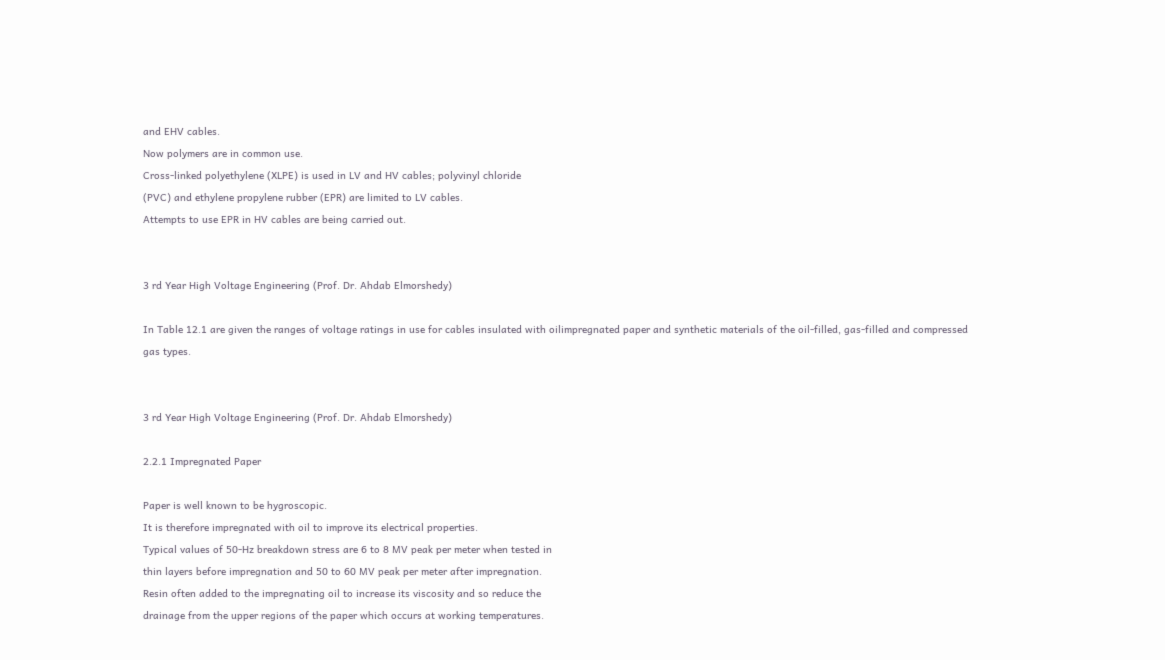and EHV cables.
Now polymers are in common use.
Cross-linked polyethylene (XLPE) is used in LV and HV cables; polyvinyl chloride
(PVC) and ethylene propylene rubber (EPR) are limited to LV cables.
Attempts to use EPR in HV cables are being carried out.


3 rd Year High Voltage Engineering (Prof. Dr. Ahdab Elmorshedy)

In Table 12.1 are given the ranges of voltage ratings in use for cables insulated with oilimpregnated paper and synthetic materials of the oil-filled, gas-filled and compressed
gas types.


3 rd Year High Voltage Engineering (Prof. Dr. Ahdab Elmorshedy)

2.2.1 Impregnated Paper

Paper is well known to be hygroscopic.
It is therefore impregnated with oil to improve its electrical properties.
Typical values of 50-Hz breakdown stress are 6 to 8 MV peak per meter when tested in
thin layers before impregnation and 50 to 60 MV peak per meter after impregnation.
Resin often added to the impregnating oil to increase its viscosity and so reduce the
drainage from the upper regions of the paper which occurs at working temperatures.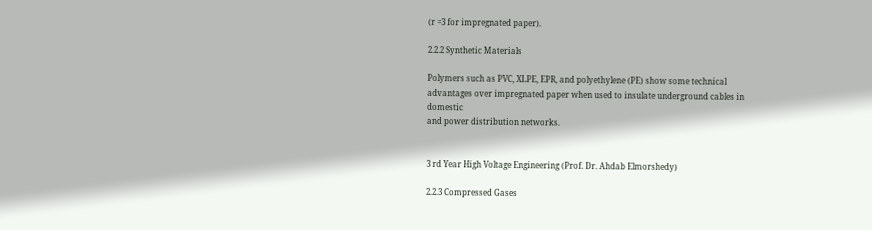(r =3 for impregnated paper).

2.2.2 Synthetic Materials

Polymers such as PVC, XLPE, EPR, and polyethylene (PE) show some technical
advantages over impregnated paper when used to insulate underground cables in domestic
and power distribution networks.


3 rd Year High Voltage Engineering (Prof. Dr. Ahdab Elmorshedy)

2.2.3 Compressed Gases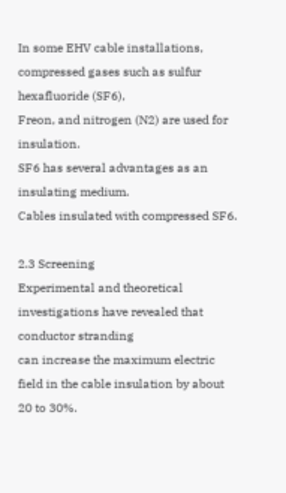In some EHV cable installations, compressed gases such as sulfur hexafluoride (SF6),
Freon, and nitrogen (N2) are used for insulation.
SF6 has several advantages as an insulating medium.
Cables insulated with compressed SF6.

2.3 Screening
Experimental and theoretical investigations have revealed that conductor stranding
can increase the maximum electric field in the cable insulation by about 20 to 30%.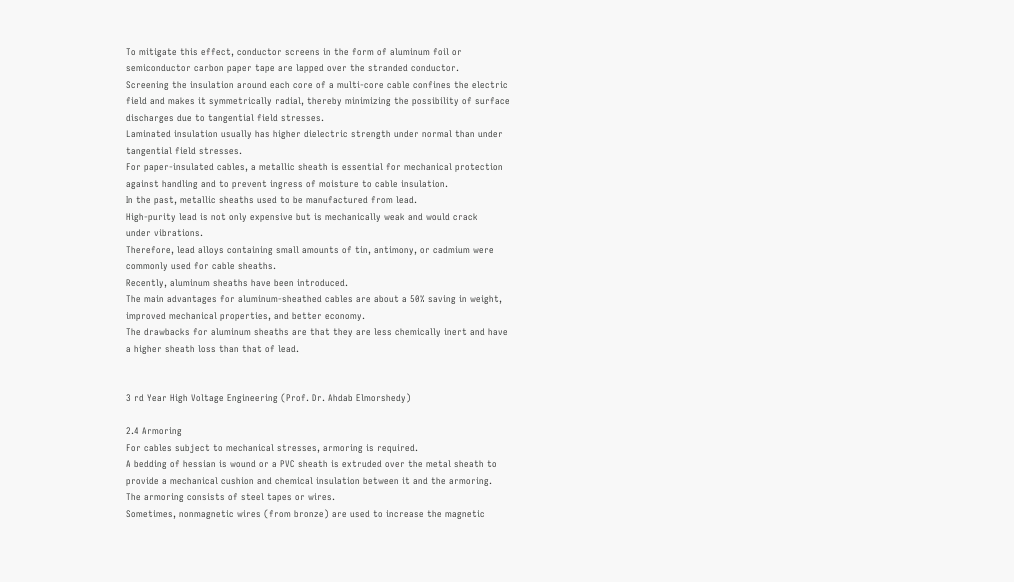To mitigate this effect, conductor screens in the form of aluminum foil or
semiconductor carbon paper tape are lapped over the stranded conductor.
Screening the insulation around each core of a multi-core cable confines the electric
field and makes it symmetrically radial, thereby minimizing the possibility of surface
discharges due to tangential field stresses.
Laminated insulation usually has higher dielectric strength under normal than under
tangential field stresses.
For paper-insulated cables, a metallic sheath is essential for mechanical protection
against handling and to prevent ingress of moisture to cable insulation.
In the past, metallic sheaths used to be manufactured from lead.
High-purity lead is not only expensive but is mechanically weak and would crack
under vibrations.
Therefore, lead alloys containing small amounts of tin, antimony, or cadmium were
commonly used for cable sheaths.
Recently, aluminum sheaths have been introduced.
The main advantages for aluminum-sheathed cables are about a 50% saving in weight,
improved mechanical properties, and better economy.
The drawbacks for aluminum sheaths are that they are less chemically inert and have
a higher sheath loss than that of lead.


3 rd Year High Voltage Engineering (Prof. Dr. Ahdab Elmorshedy)

2.4 Armoring
For cables subject to mechanical stresses, armoring is required.
A bedding of hessian is wound or a PVC sheath is extruded over the metal sheath to
provide a mechanical cushion and chemical insulation between it and the armoring.
The armoring consists of steel tapes or wires.
Sometimes, nonmagnetic wires (from bronze) are used to increase the magnetic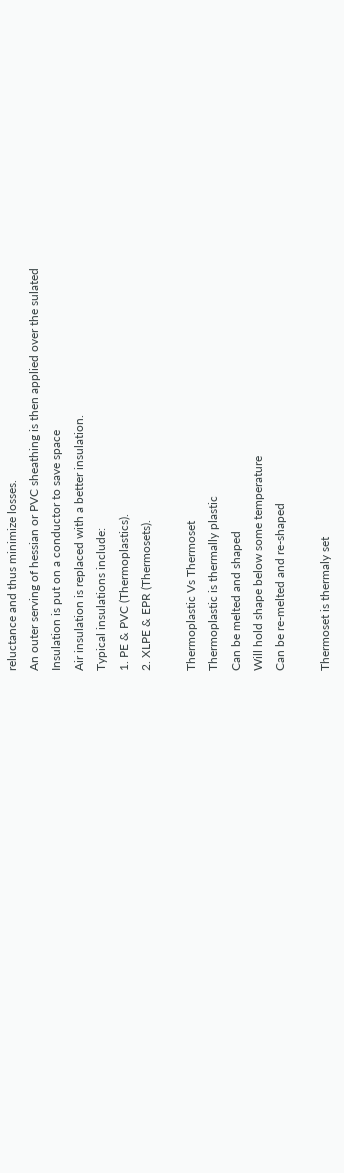reluctance and thus minimize losses.
An outer serving of hessian or PVC sheathing is then applied over the sulated
Insulation is put on a conductor to save space
Air insulation is replaced with a better insulation.
Typical insulations include:
1. PE & PVC (Thermoplastics).
2. XLPE & EPR (Thermosets).

Thermoplastic Vs Thermoset
Thermoplastic is thermally plastic
Can be melted and shaped
Will hold shape below some temperature
Can be re-melted and re-shaped

Thermoset is thermaly set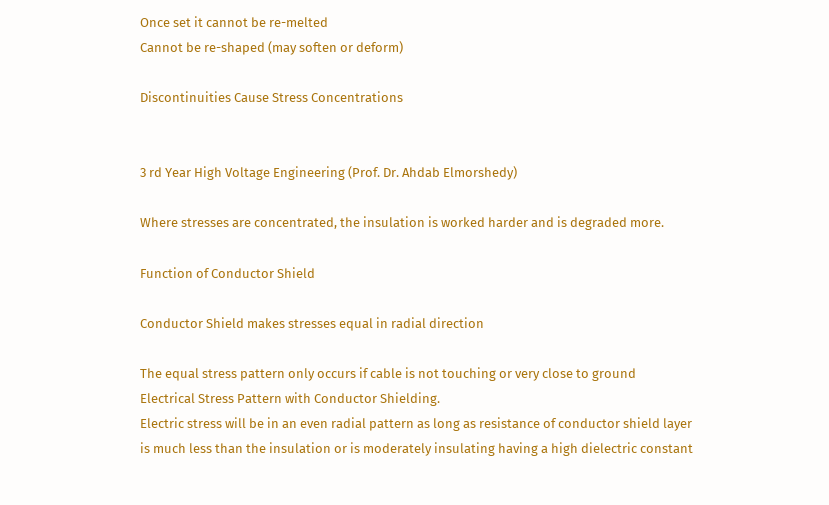Once set it cannot be re-melted
Cannot be re-shaped (may soften or deform)

Discontinuities Cause Stress Concentrations


3 rd Year High Voltage Engineering (Prof. Dr. Ahdab Elmorshedy)

Where stresses are concentrated, the insulation is worked harder and is degraded more.

Function of Conductor Shield

Conductor Shield makes stresses equal in radial direction

The equal stress pattern only occurs if cable is not touching or very close to ground
Electrical Stress Pattern with Conductor Shielding.
Electric stress will be in an even radial pattern as long as resistance of conductor shield layer
is much less than the insulation or is moderately insulating having a high dielectric constant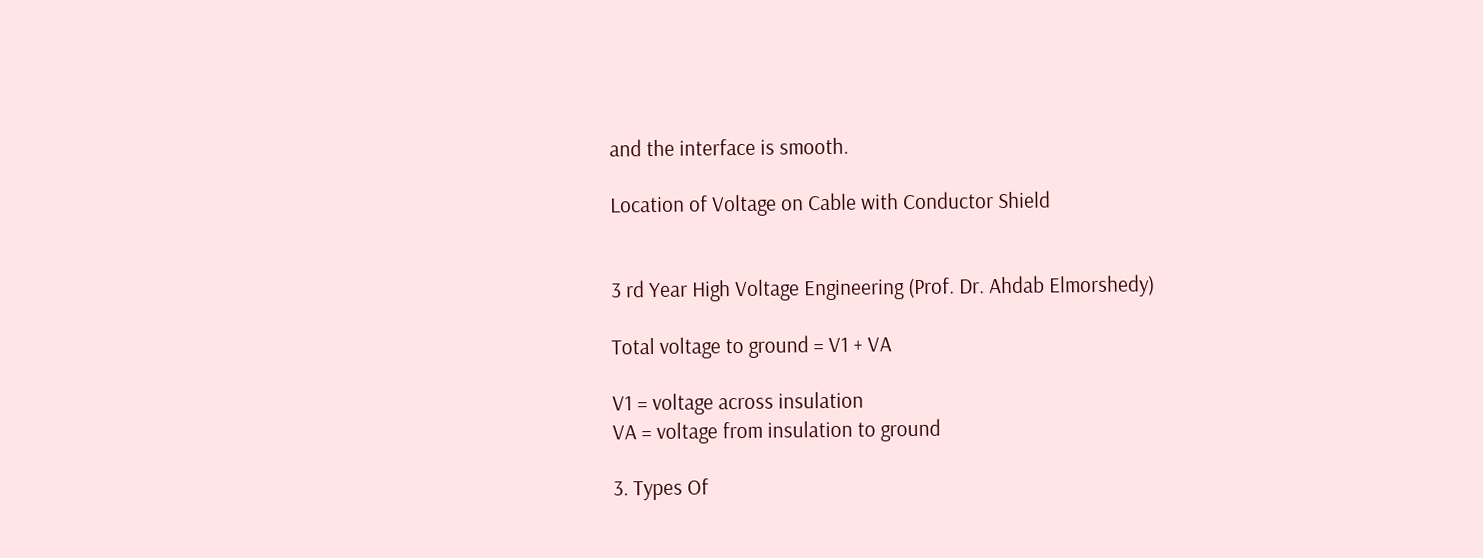and the interface is smooth.

Location of Voltage on Cable with Conductor Shield


3 rd Year High Voltage Engineering (Prof. Dr. Ahdab Elmorshedy)

Total voltage to ground = V1 + VA

V1 = voltage across insulation
VA = voltage from insulation to ground

3. Types Of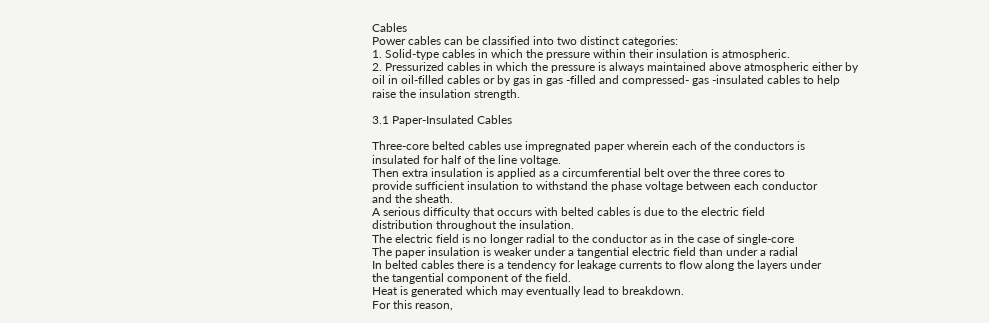Cables
Power cables can be classified into two distinct categories:
1. Solid-type cables in which the pressure within their insulation is atmospheric.
2. Pressurized cables in which the pressure is always maintained above atmospheric either by
oil in oil-filled cables or by gas in gas -filled and compressed- gas -insulated cables to help
raise the insulation strength.

3.1 Paper-Insulated Cables

Three-core belted cables use impregnated paper wherein each of the conductors is
insulated for half of the line voltage.
Then extra insulation is applied as a circumferential belt over the three cores to
provide sufficient insulation to withstand the phase voltage between each conductor
and the sheath.
A serious difficulty that occurs with belted cables is due to the electric field
distribution throughout the insulation.
The electric field is no longer radial to the conductor as in the case of single-core
The paper insulation is weaker under a tangential electric field than under a radial
In belted cables there is a tendency for leakage currents to flow along the layers under
the tangential component of the field.
Heat is generated which may eventually lead to breakdown.
For this reason,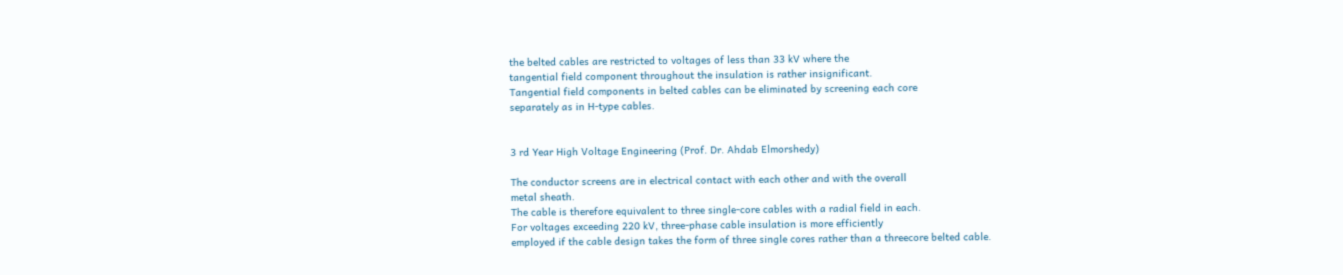the belted cables are restricted to voltages of less than 33 kV where the
tangential field component throughout the insulation is rather insignificant.
Tangential field components in belted cables can be eliminated by screening each core
separately as in H-type cables.


3 rd Year High Voltage Engineering (Prof. Dr. Ahdab Elmorshedy)

The conductor screens are in electrical contact with each other and with the overall
metal sheath.
The cable is therefore equivalent to three single-core cables with a radial field in each.
For voltages exceeding 220 kV, three-phase cable insulation is more efficiently
employed if the cable design takes the form of three single cores rather than a threecore belted cable.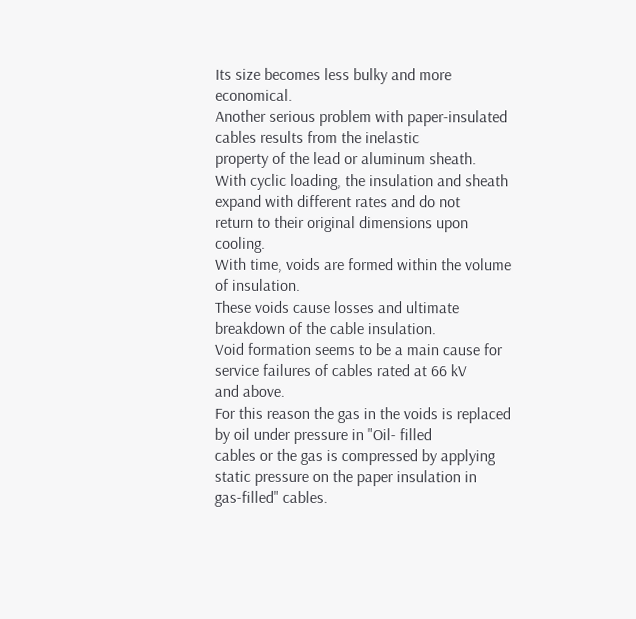Its size becomes less bulky and more economical.
Another serious problem with paper-insulated cables results from the inelastic
property of the lead or aluminum sheath.
With cyclic loading, the insulation and sheath expand with different rates and do not
return to their original dimensions upon cooling.
With time, voids are formed within the volume of insulation.
These voids cause losses and ultimate breakdown of the cable insulation.
Void formation seems to be a main cause for service failures of cables rated at 66 kV
and above.
For this reason the gas in the voids is replaced by oil under pressure in "Oil- filled
cables or the gas is compressed by applying static pressure on the paper insulation in
gas-filled" cables.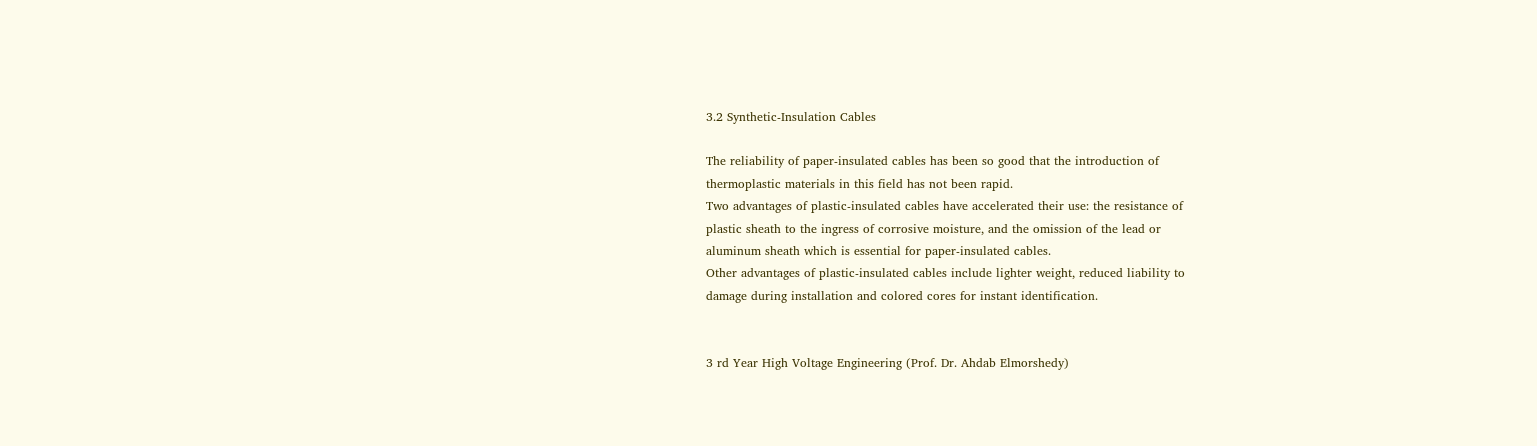3.2 Synthetic-Insulation Cables

The reliability of paper-insulated cables has been so good that the introduction of
thermoplastic materials in this field has not been rapid.
Two advantages of plastic-insulated cables have accelerated their use: the resistance of
plastic sheath to the ingress of corrosive moisture, and the omission of the lead or
aluminum sheath which is essential for paper-insulated cables.
Other advantages of plastic-insulated cables include lighter weight, reduced liability to
damage during installation and colored cores for instant identification.


3 rd Year High Voltage Engineering (Prof. Dr. Ahdab Elmorshedy)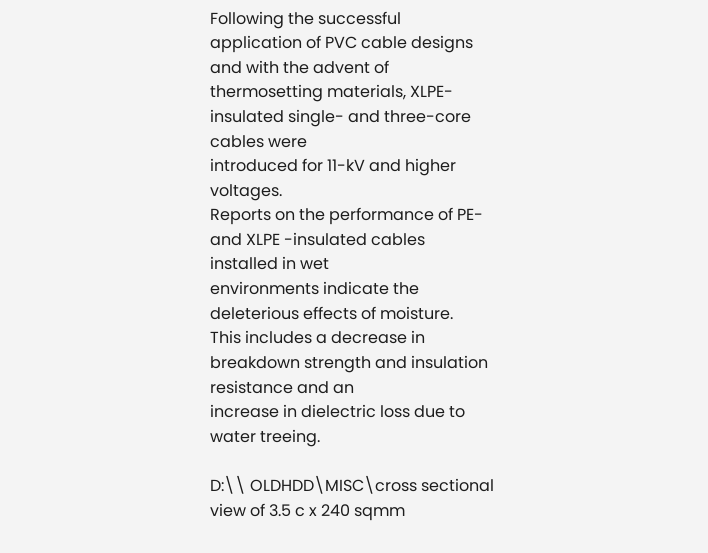Following the successful application of PVC cable designs and with the advent of
thermosetting materials, XLPE-insulated single- and three-core cables were
introduced for 11-kV and higher voltages.
Reports on the performance of PE- and XLPE -insulated cables installed in wet
environments indicate the deleterious effects of moisture.
This includes a decrease in breakdown strength and insulation resistance and an
increase in dielectric loss due to water treeing.

D:\\ OLDHDD\MISC\cross sectional view of 3.5 c x 240 sqmm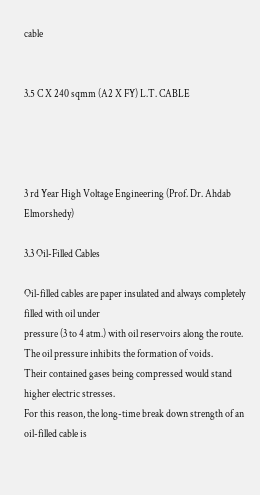cable


3.5 C X 240 sqmm (A2 X FY) L.T. CABLE




3 rd Year High Voltage Engineering (Prof. Dr. Ahdab Elmorshedy)

3.3 Oil-Filled Cables

Oil-filled cables are paper insulated and always completely filled with oil under
pressure (3 to 4 atm.) with oil reservoirs along the route.
The oil pressure inhibits the formation of voids.
Their contained gases being compressed would stand higher electric stresses.
For this reason, the long-time break down strength of an oil-filled cable is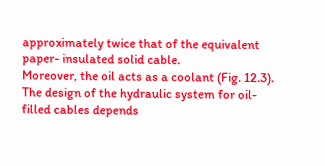approximately twice that of the equivalent paper- insulated solid cable.
Moreover, the oil acts as a coolant (Fig. 12.3).
The design of the hydraulic system for oil-filled cables depends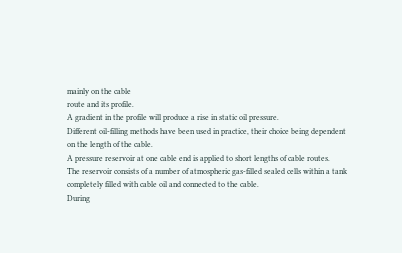mainly on the cable
route and its profile.
A gradient in the profile will produce a rise in static oil pressure.
Different oil-filling methods have been used in practice, their choice being dependent
on the length of the cable.
A pressure reservoir at one cable end is applied to short lengths of cable routes.
The reservoir consists of a number of atmospheric gas-filled sealed cells within a tank
completely filled with cable oil and connected to the cable.
During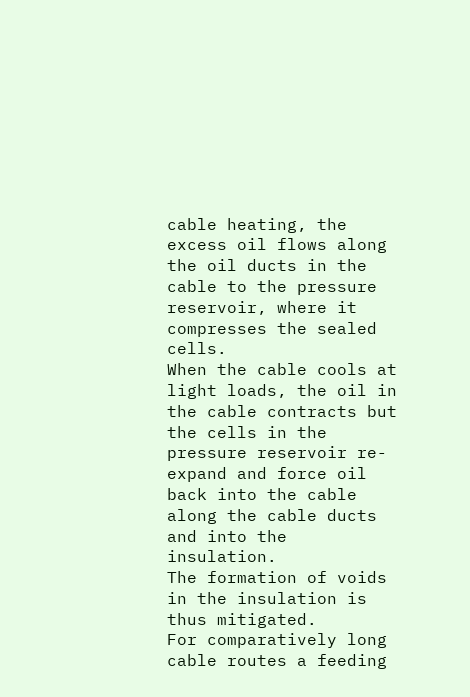cable heating, the excess oil flows along the oil ducts in the cable to the pressure
reservoir, where it compresses the sealed cells.
When the cable cools at light loads, the oil in the cable contracts but the cells in the
pressure reservoir re-expand and force oil back into the cable along the cable ducts
and into the insulation.
The formation of voids in the insulation is thus mitigated.
For comparatively long cable routes a feeding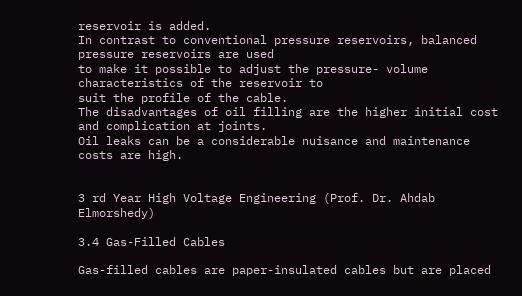reservoir is added.
In contrast to conventional pressure reservoirs, balanced pressure reservoirs are used
to make it possible to adjust the pressure- volume characteristics of the reservoir to
suit the profile of the cable.
The disadvantages of oil filling are the higher initial cost and complication at joints.
Oil leaks can be a considerable nuisance and maintenance costs are high.


3 rd Year High Voltage Engineering (Prof. Dr. Ahdab Elmorshedy)

3.4 Gas-Filled Cables

Gas-filled cables are paper-insulated cables but are placed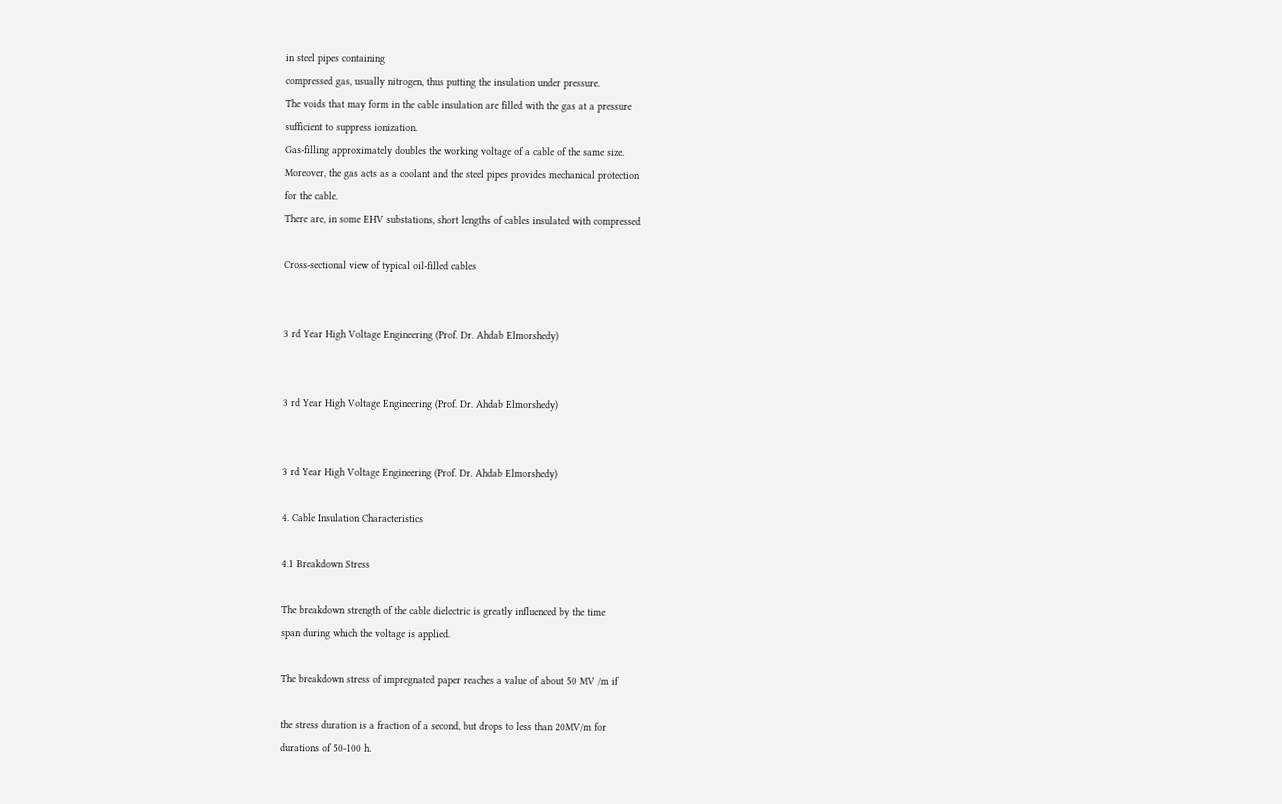in steel pipes containing
compressed gas, usually nitrogen, thus putting the insulation under pressure.
The voids that may form in the cable insulation are filled with the gas at a pressure
sufficient to suppress ionization.
Gas-filling approximately doubles the working voltage of a cable of the same size.
Moreover, the gas acts as a coolant and the steel pipes provides mechanical protection
for the cable.
There are, in some EHV substations, short lengths of cables insulated with compressed

Cross-sectional view of typical oil-filled cables


3 rd Year High Voltage Engineering (Prof. Dr. Ahdab Elmorshedy)


3 rd Year High Voltage Engineering (Prof. Dr. Ahdab Elmorshedy)


3 rd Year High Voltage Engineering (Prof. Dr. Ahdab Elmorshedy)

4. Cable Insulation Characteristics

4.1 Breakdown Stress

The breakdown strength of the cable dielectric is greatly influenced by the time
span during which the voltage is applied.

The breakdown stress of impregnated paper reaches a value of about 50 MV /m if

the stress duration is a fraction of a second, but drops to less than 20MV/m for
durations of 50-100 h.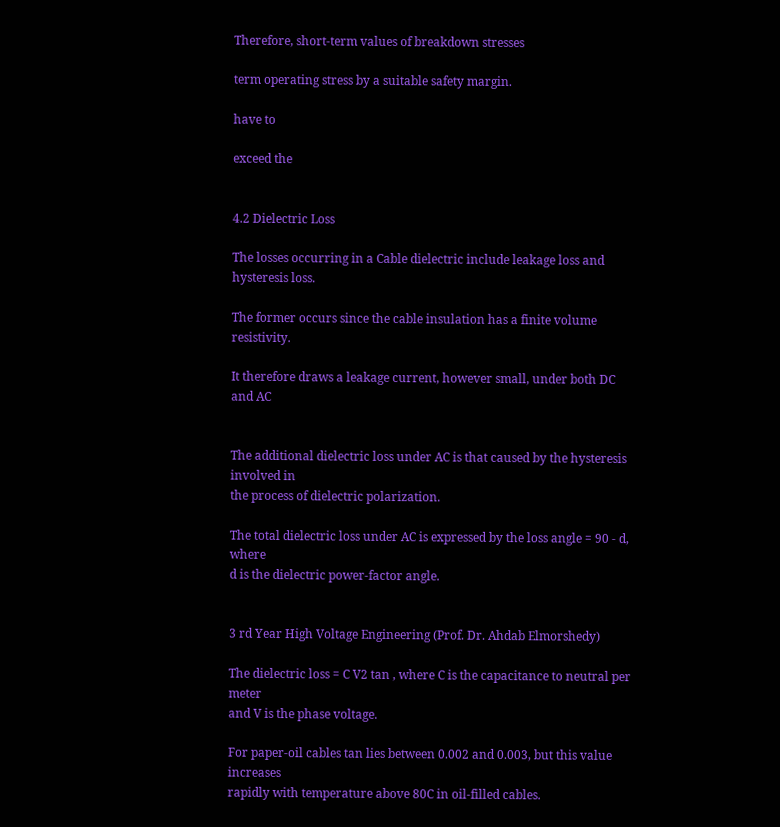Therefore, short-term values of breakdown stresses

term operating stress by a suitable safety margin.

have to

exceed the


4.2 Dielectric Loss

The losses occurring in a Cable dielectric include leakage loss and hysteresis loss.

The former occurs since the cable insulation has a finite volume resistivity.

It therefore draws a leakage current, however small, under both DC and AC


The additional dielectric loss under AC is that caused by the hysteresis involved in
the process of dielectric polarization.

The total dielectric loss under AC is expressed by the loss angle = 90 - d, where
d is the dielectric power-factor angle.


3 rd Year High Voltage Engineering (Prof. Dr. Ahdab Elmorshedy)

The dielectric loss = C V2 tan , where C is the capacitance to neutral per meter
and V is the phase voltage.

For paper-oil cables tan lies between 0.002 and 0.003, but this value increases
rapidly with temperature above 80C in oil-filled cables.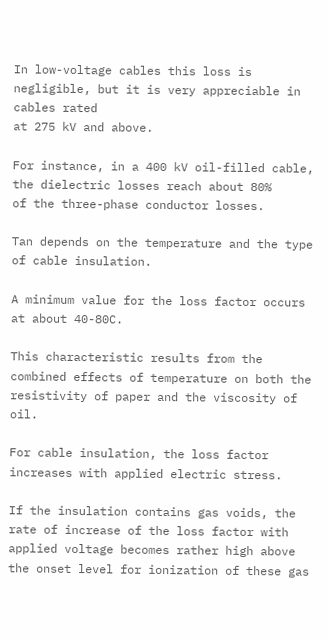In low-voltage cables this loss is negligible, but it is very appreciable in cables rated
at 275 kV and above.

For instance, in a 400 kV oil-filled cable, the dielectric losses reach about 80%
of the three-phase conductor losses.

Tan depends on the temperature and the type of cable insulation.

A minimum value for the loss factor occurs at about 40-80C.

This characteristic results from the combined effects of temperature on both the
resistivity of paper and the viscosity of oil.

For cable insulation, the loss factor increases with applied electric stress.

If the insulation contains gas voids, the rate of increase of the loss factor with
applied voltage becomes rather high above the onset level for ionization of these gas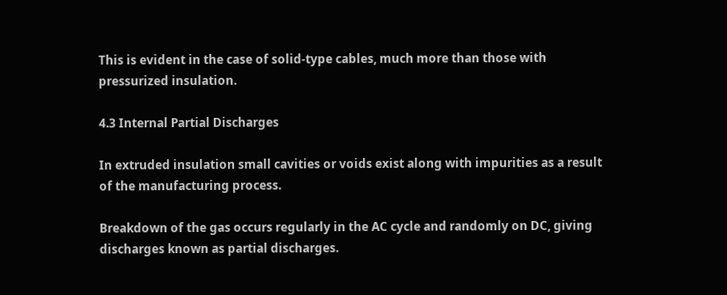This is evident in the case of solid-type cables, much more than those with
pressurized insulation.

4.3 Internal Partial Discharges

In extruded insulation small cavities or voids exist along with impurities as a result
of the manufacturing process.

Breakdown of the gas occurs regularly in the AC cycle and randomly on DC, giving
discharges known as partial discharges.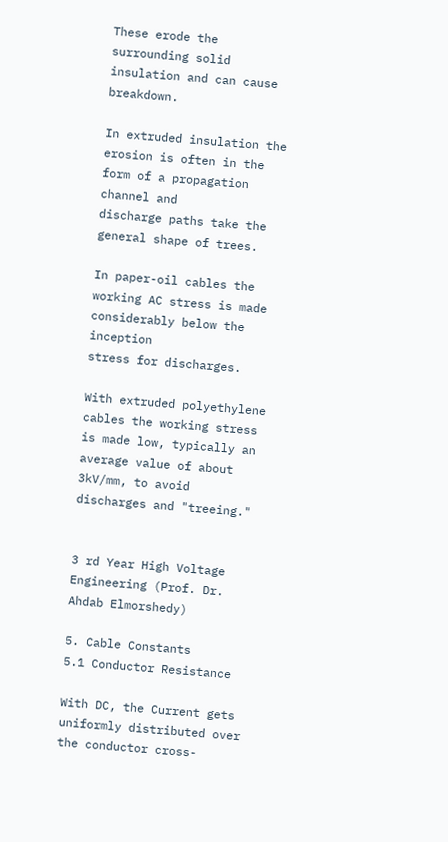These erode the surrounding solid insulation and can cause breakdown.

In extruded insulation the erosion is often in the form of a propagation channel and
discharge paths take the general shape of trees.

In paper-oil cables the working AC stress is made considerably below the inception
stress for discharges.

With extruded polyethylene cables the working stress is made low, typically an
average value of about 3kV/mm, to avoid discharges and "treeing."


3 rd Year High Voltage Engineering (Prof. Dr. Ahdab Elmorshedy)

5. Cable Constants
5.1 Conductor Resistance

With DC, the Current gets uniformly distributed over the conductor cross-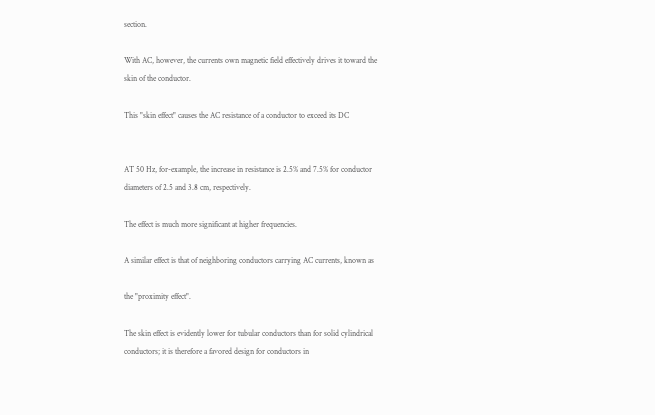section.

With AC, however, the currents own magnetic field effectively drives it toward the
skin of the conductor.

This "skin effect" causes the AC resistance of a conductor to exceed its DC


AT 50 Hz, for-example, the increase in resistance is 2.5% and 7.5% for conductor
diameters of 2.5 and 3.8 cm, respectively.

The effect is much more significant at higher frequencies.

A similar effect is that of neighboring conductors carrying AC currents, known as

the "proximity effect".

The skin effect is evidently lower for tubular conductors than for solid cylindrical
conductors; it is therefore a favored design for conductors in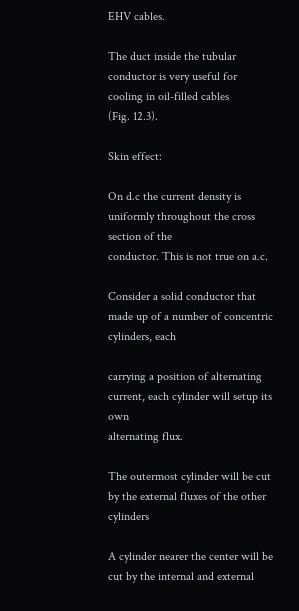EHV cables.

The duct inside the tubular conductor is very useful for cooling in oil-filled cables
(Fig. 12.3).

Skin effect:

On d.c the current density is uniformly throughout the cross section of the
conductor. This is not true on a.c.

Consider a solid conductor that made up of a number of concentric cylinders, each

carrying a position of alternating current, each cylinder will setup its own
alternating flux.

The outermost cylinder will be cut by the external fluxes of the other cylinders

A cylinder nearer the center will be cut by the internal and external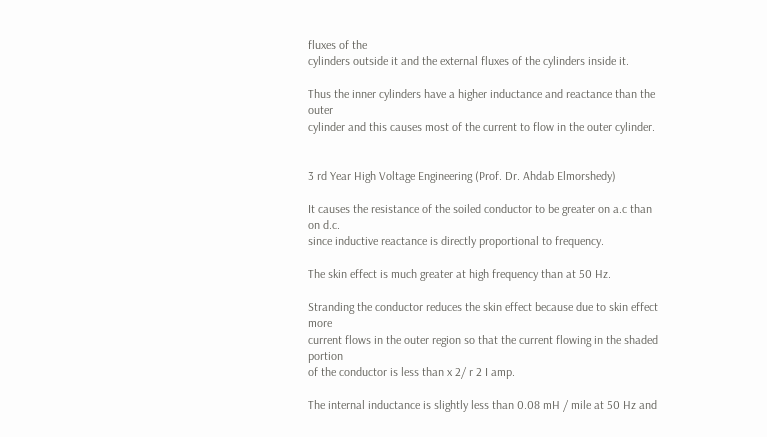fluxes of the
cylinders outside it and the external fluxes of the cylinders inside it.

Thus the inner cylinders have a higher inductance and reactance than the outer
cylinder and this causes most of the current to flow in the outer cylinder.


3 rd Year High Voltage Engineering (Prof. Dr. Ahdab Elmorshedy)

It causes the resistance of the soiled conductor to be greater on a.c than on d.c.
since inductive reactance is directly proportional to frequency.

The skin effect is much greater at high frequency than at 50 Hz.

Stranding the conductor reduces the skin effect because due to skin effect more
current flows in the outer region so that the current flowing in the shaded portion
of the conductor is less than x 2/ r 2 I amp.

The internal inductance is slightly less than 0.08 mH / mile at 50 Hz and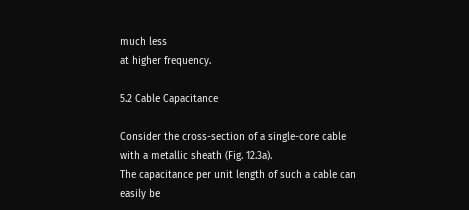much less
at higher frequency.

5.2 Cable Capacitance

Consider the cross-section of a single-core cable with a metallic sheath (Fig. 12.3a).
The capacitance per unit length of such a cable can easily be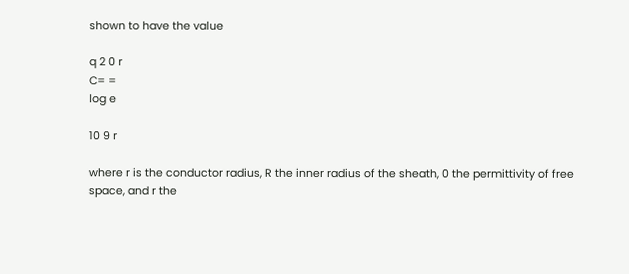shown to have the value

q 2 0 r
C= =
log e

10 9 r

where r is the conductor radius, R the inner radius of the sheath, 0 the permittivity of free
space, and r the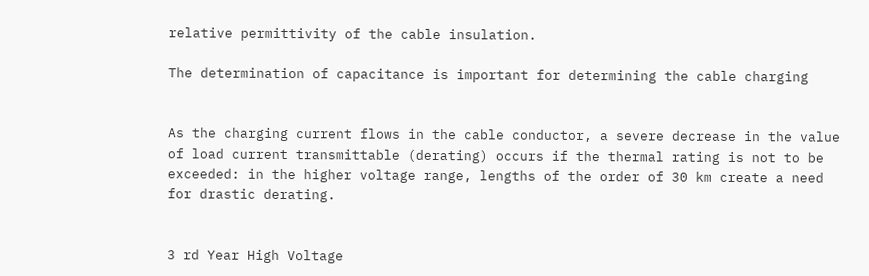relative permittivity of the cable insulation.

The determination of capacitance is important for determining the cable charging


As the charging current flows in the cable conductor, a severe decrease in the value
of load current transmittable (derating) occurs if the thermal rating is not to be
exceeded: in the higher voltage range, lengths of the order of 30 km create a need
for drastic derating.


3 rd Year High Voltage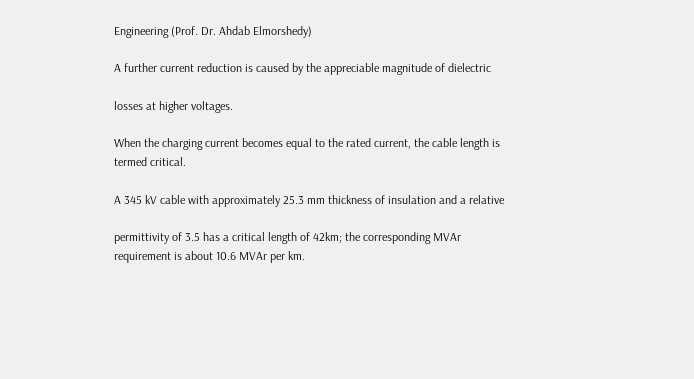Engineering (Prof. Dr. Ahdab Elmorshedy)

A further current reduction is caused by the appreciable magnitude of dielectric

losses at higher voltages.

When the charging current becomes equal to the rated current, the cable length is
termed critical.

A 345 kV cable with approximately 25.3 mm thickness of insulation and a relative

permittivity of 3.5 has a critical length of 42km; the corresponding MVAr
requirement is about 10.6 MVAr per km.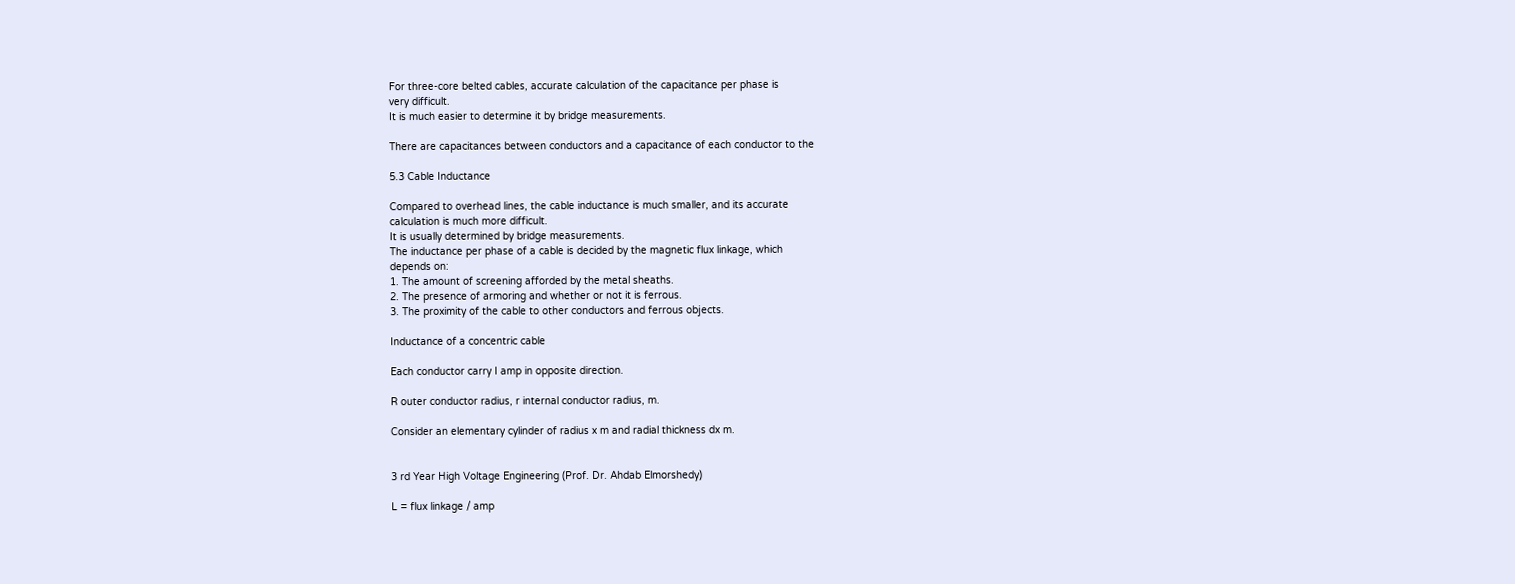For three-core belted cables, accurate calculation of the capacitance per phase is
very difficult.
It is much easier to determine it by bridge measurements.

There are capacitances between conductors and a capacitance of each conductor to the

5.3 Cable Inductance

Compared to overhead lines, the cable inductance is much smaller, and its accurate
calculation is much more difficult.
It is usually determined by bridge measurements.
The inductance per phase of a cable is decided by the magnetic flux linkage, which
depends on:
1. The amount of screening afforded by the metal sheaths.
2. The presence of armoring and whether or not it is ferrous.
3. The proximity of the cable to other conductors and ferrous objects.

Inductance of a concentric cable

Each conductor carry I amp in opposite direction.

R outer conductor radius, r internal conductor radius, m.

Consider an elementary cylinder of radius x m and radial thickness dx m.


3 rd Year High Voltage Engineering (Prof. Dr. Ahdab Elmorshedy)

L = flux linkage / amp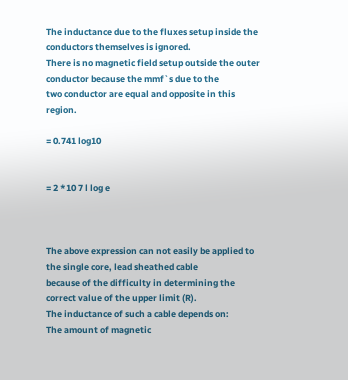The inductance due to the fluxes setup inside the conductors themselves is ignored.
There is no magnetic field setup outside the outer conductor because the mmf`s due to the
two conductor are equal and opposite in this region.

= 0.741 log10


= 2 *10 7 l log e



The above expression can not easily be applied to the single core, lead sheathed cable
because of the difficulty in determining the correct value of the upper limit (R).
The inductance of such a cable depends on:
The amount of magnetic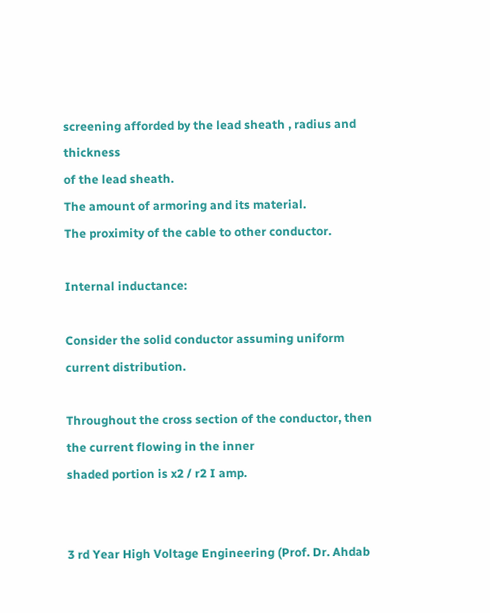screening afforded by the lead sheath , radius and thickness
of the lead sheath.
The amount of armoring and its material.
The proximity of the cable to other conductor.

Internal inductance:

Consider the solid conductor assuming uniform current distribution.

Throughout the cross section of the conductor, then the current flowing in the inner
shaded portion is x2 / r2 I amp.


3 rd Year High Voltage Engineering (Prof. Dr. Ahdab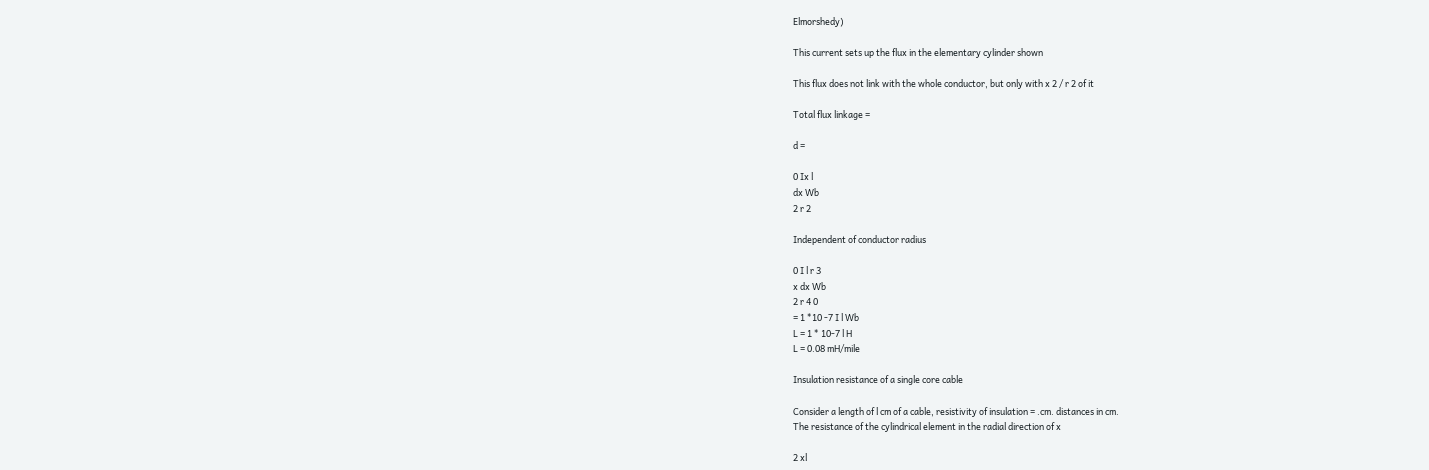Elmorshedy)

This current sets up the flux in the elementary cylinder shown

This flux does not link with the whole conductor, but only with x 2 / r 2 of it

Total flux linkage =

d =

0 Ix l
dx Wb
2 r 2

Independent of conductor radius

0 I l r 3
x dx Wb
2 r 4 0
= 1 *10 -7 I l Wb
L = 1 * 10-7 l H
L = 0.08 mH/mile

Insulation resistance of a single core cable

Consider a length of l cm of a cable, resistivity of insulation = .cm. distances in cm.
The resistance of the cylindrical element in the radial direction of x

2 xl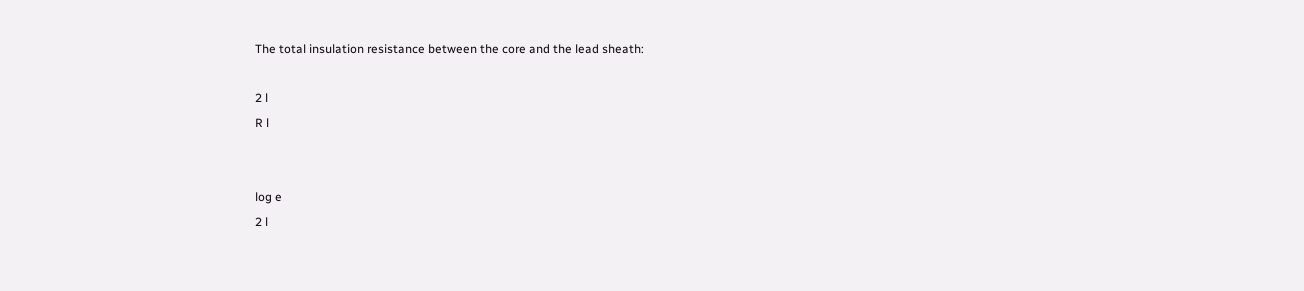The total insulation resistance between the core and the lead sheath:

2 l
R l


log e
2 l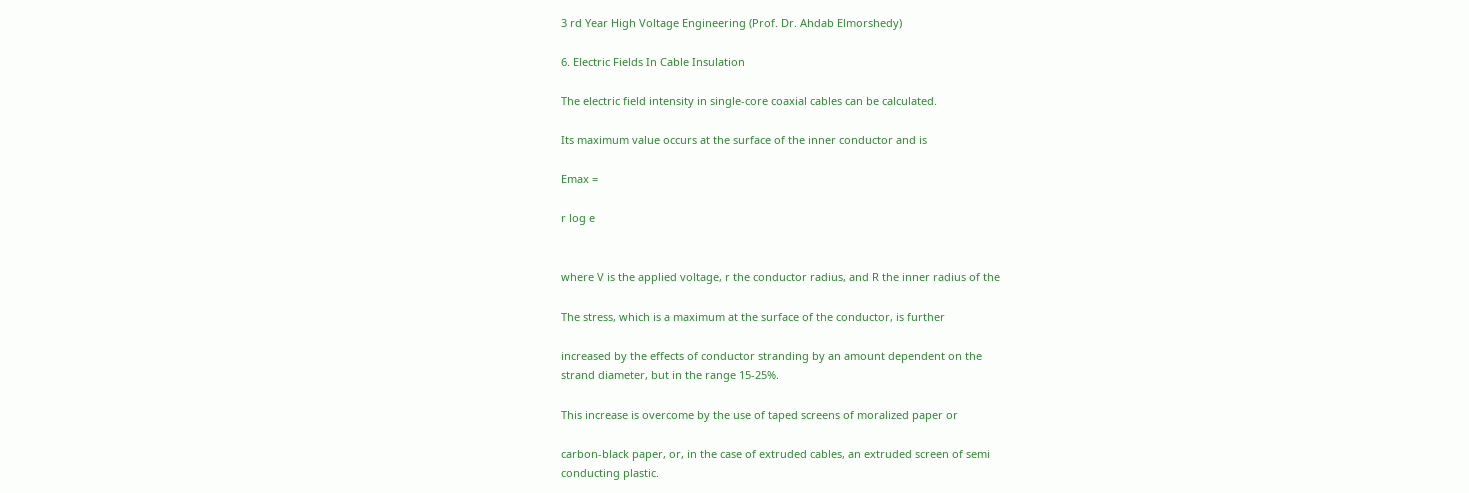3 rd Year High Voltage Engineering (Prof. Dr. Ahdab Elmorshedy)

6. Electric Fields In Cable Insulation

The electric field intensity in single-core coaxial cables can be calculated.

Its maximum value occurs at the surface of the inner conductor and is

Emax =

r log e


where V is the applied voltage, r the conductor radius, and R the inner radius of the

The stress, which is a maximum at the surface of the conductor, is further

increased by the effects of conductor stranding by an amount dependent on the
strand diameter, but in the range 15-25%.

This increase is overcome by the use of taped screens of moralized paper or

carbon-black paper, or, in the case of extruded cables, an extruded screen of semi
conducting plastic.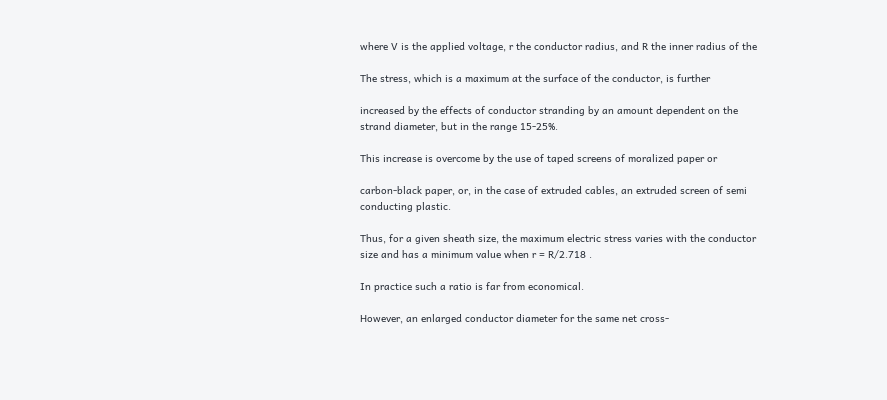where V is the applied voltage, r the conductor radius, and R the inner radius of the

The stress, which is a maximum at the surface of the conductor, is further

increased by the effects of conductor stranding by an amount dependent on the
strand diameter, but in the range 15-25%.

This increase is overcome by the use of taped screens of moralized paper or

carbon-black paper, or, in the case of extruded cables, an extruded screen of semi
conducting plastic.

Thus, for a given sheath size, the maximum electric stress varies with the conductor
size and has a minimum value when r = R/2.718 .

In practice such a ratio is far from economical.

However, an enlarged conductor diameter for the same net cross-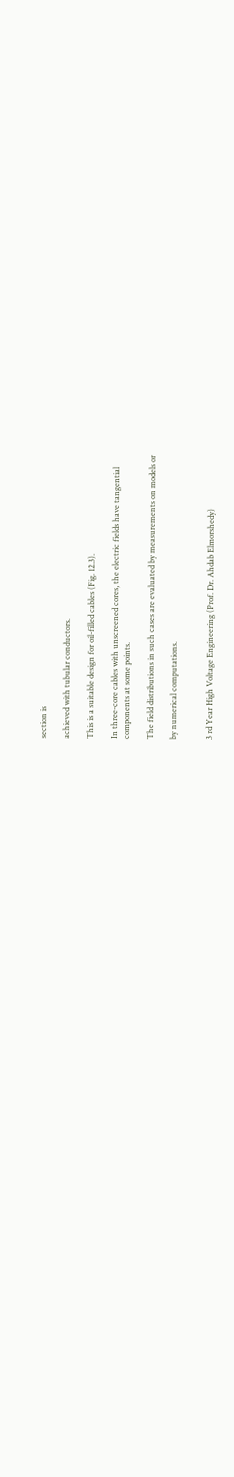section is

achieved with tubular conductors.

This is a suitable design for oil-filled cables (Fig. 12.3).

In three-core cables with unscreened cores, the electric fields have tangential
components at some points.

The field distributions in such cases are evaluated by measurements on models or

by numerical computations.


3 rd Year High Voltage Engineering (Prof. Dr. Ahdab Elmorshedy)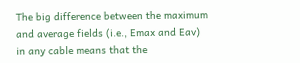The big difference between the maximum and average fields (i.e., Emax and Eav)
in any cable means that the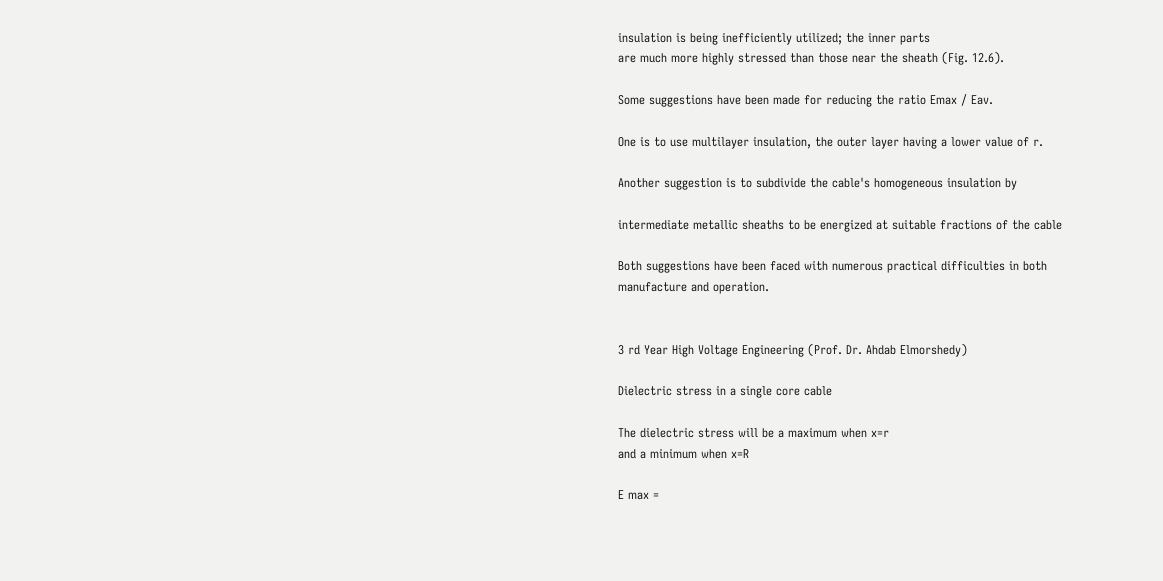insulation is being inefficiently utilized; the inner parts
are much more highly stressed than those near the sheath (Fig. 12.6).

Some suggestions have been made for reducing the ratio Emax / Eav.

One is to use multilayer insulation, the outer layer having a lower value of r.

Another suggestion is to subdivide the cable's homogeneous insulation by

intermediate metallic sheaths to be energized at suitable fractions of the cable

Both suggestions have been faced with numerous practical difficulties in both
manufacture and operation.


3 rd Year High Voltage Engineering (Prof. Dr. Ahdab Elmorshedy)

Dielectric stress in a single core cable

The dielectric stress will be a maximum when x=r
and a minimum when x=R

E max =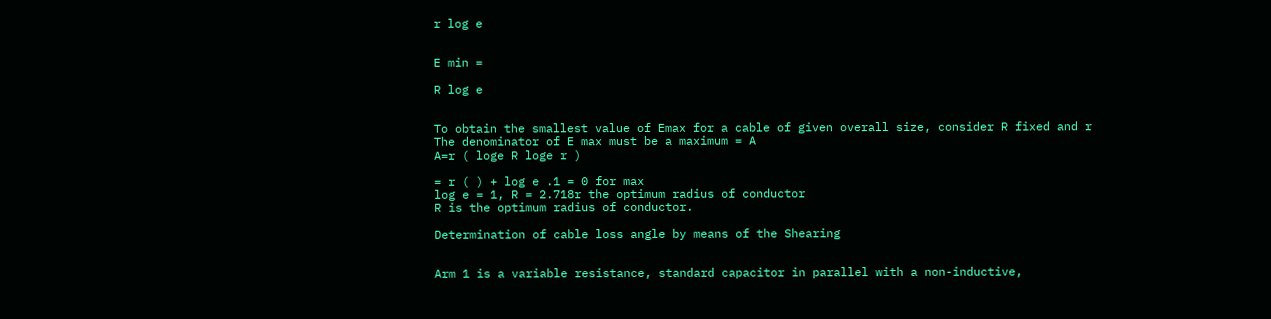r log e


E min =

R log e


To obtain the smallest value of Emax for a cable of given overall size, consider R fixed and r
The denominator of E max must be a maximum = A
A=r ( loge R loge r )

= r ( ) + log e .1 = 0 for max
log e = 1, R = 2.718r the optimum radius of conductor
R is the optimum radius of conductor.

Determination of cable loss angle by means of the Shearing


Arm 1 is a variable resistance, standard capacitor in parallel with a non-inductive,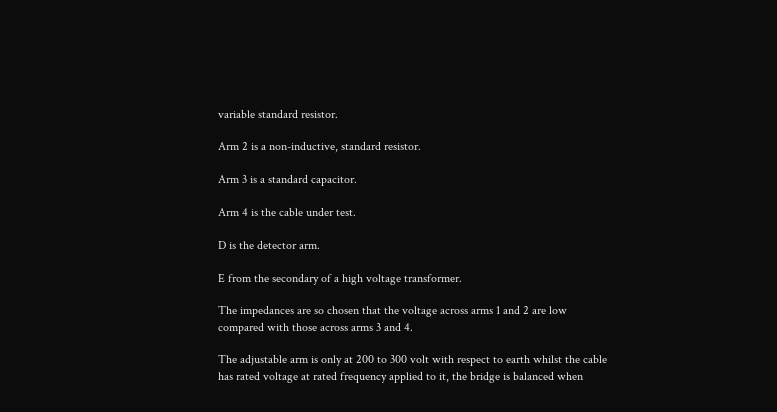variable standard resistor.

Arm 2 is a non-inductive, standard resistor.

Arm 3 is a standard capacitor.

Arm 4 is the cable under test.

D is the detector arm.

E from the secondary of a high voltage transformer.

The impedances are so chosen that the voltage across arms 1 and 2 are low
compared with those across arms 3 and 4.

The adjustable arm is only at 200 to 300 volt with respect to earth whilst the cable
has rated voltage at rated frequency applied to it, the bridge is balanced when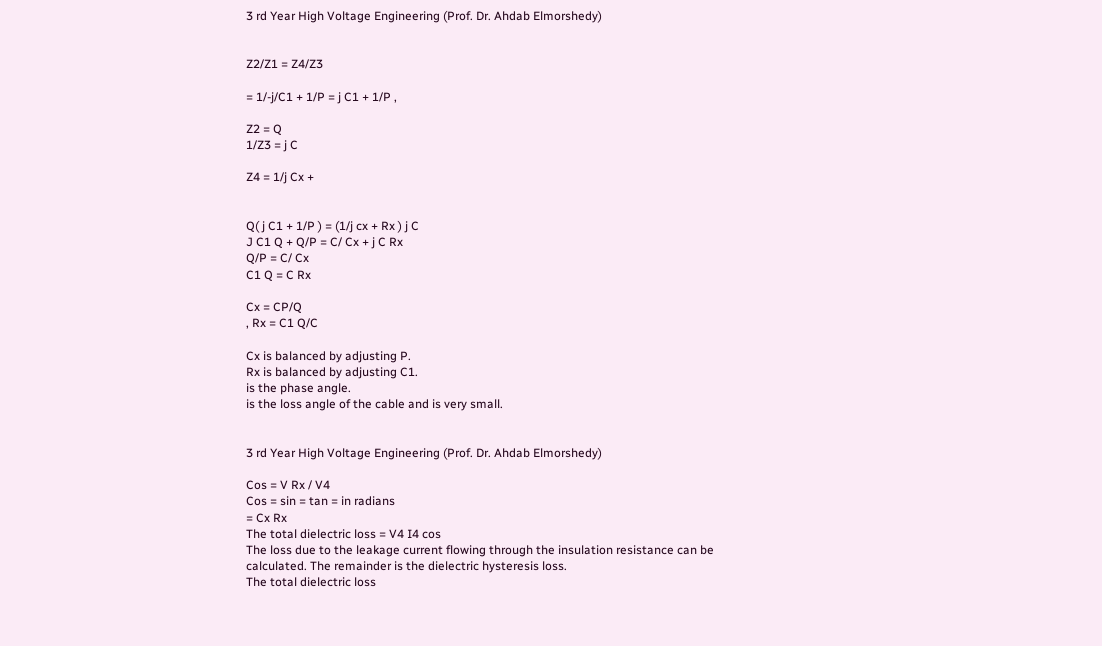3 rd Year High Voltage Engineering (Prof. Dr. Ahdab Elmorshedy)


Z2/Z1 = Z4/Z3

= 1/-j/C1 + 1/P = j C1 + 1/P ,

Z2 = Q
1/Z3 = j C

Z4 = 1/j Cx +


Q( j C1 + 1/P ) = (1/j cx + Rx ) j C
J C1 Q + Q/P = C/ Cx + j C Rx
Q/P = C/ Cx
C1 Q = C Rx

Cx = CP/Q
, Rx = C1 Q/C

Cx is balanced by adjusting P.
Rx is balanced by adjusting C1.
is the phase angle.
is the loss angle of the cable and is very small.


3 rd Year High Voltage Engineering (Prof. Dr. Ahdab Elmorshedy)

Cos = V Rx / V4
Cos = sin = tan = in radians
= Cx Rx
The total dielectric loss = V4 I4 cos
The loss due to the leakage current flowing through the insulation resistance can be
calculated. The remainder is the dielectric hysteresis loss.
The total dielectric loss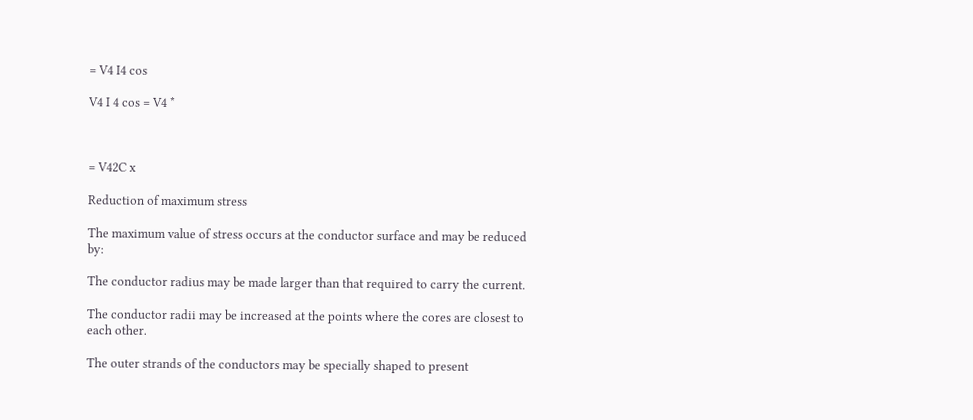= V4 I4 cos

V4 I 4 cos = V4 *



= V42C x

Reduction of maximum stress

The maximum value of stress occurs at the conductor surface and may be reduced by:

The conductor radius may be made larger than that required to carry the current.

The conductor radii may be increased at the points where the cores are closest to
each other.

The outer strands of the conductors may be specially shaped to present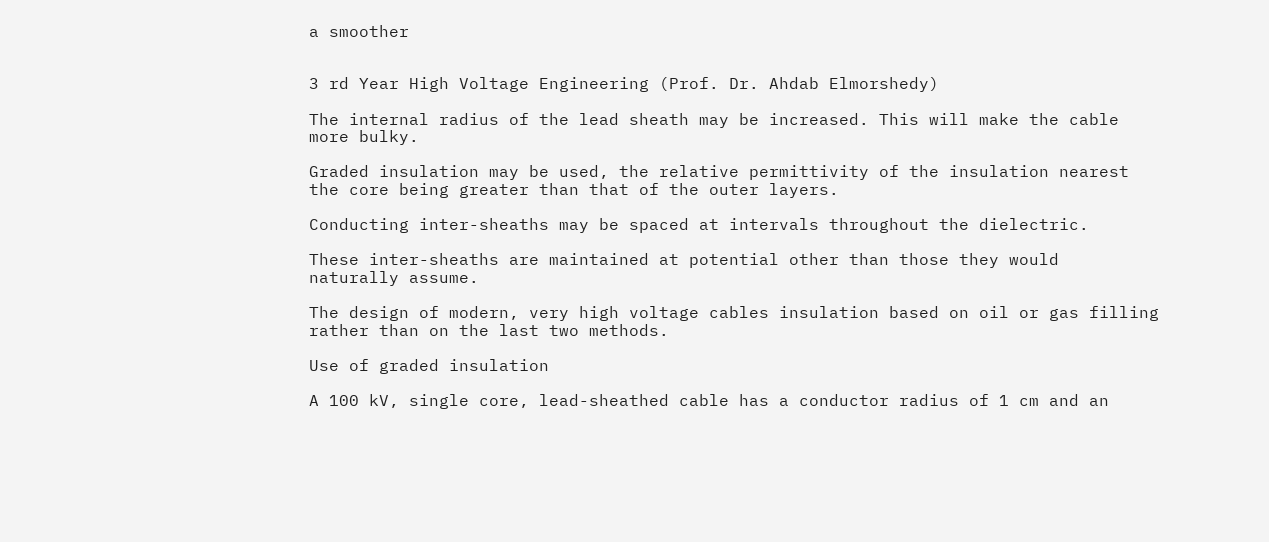a smoother


3 rd Year High Voltage Engineering (Prof. Dr. Ahdab Elmorshedy)

The internal radius of the lead sheath may be increased. This will make the cable
more bulky.

Graded insulation may be used, the relative permittivity of the insulation nearest
the core being greater than that of the outer layers.

Conducting inter-sheaths may be spaced at intervals throughout the dielectric.

These inter-sheaths are maintained at potential other than those they would
naturally assume.

The design of modern, very high voltage cables insulation based on oil or gas filling
rather than on the last two methods.

Use of graded insulation

A 100 kV, single core, lead-sheathed cable has a conductor radius of 1 cm and an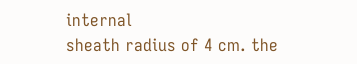internal
sheath radius of 4 cm. the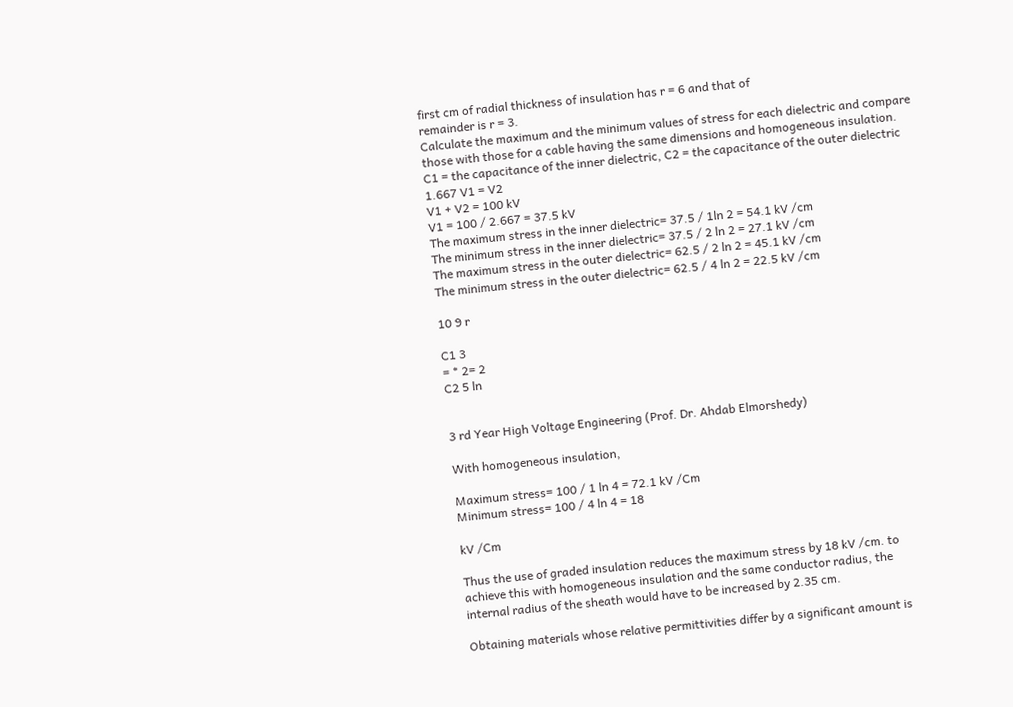first cm of radial thickness of insulation has r = 6 and that of
remainder is r = 3.
Calculate the maximum and the minimum values of stress for each dielectric and compare
those with those for a cable having the same dimensions and homogeneous insulation.
C1 = the capacitance of the inner dielectric, C2 = the capacitance of the outer dielectric
1.667 V1 = V2
V1 + V2 = 100 kV
V1 = 100 / 2.667 = 37.5 kV
The maximum stress in the inner dielectric= 37.5 / 1ln 2 = 54.1 kV /cm
The minimum stress in the inner dielectric= 37.5 / 2 ln 2 = 27.1 kV /cm
The maximum stress in the outer dielectric= 62.5 / 2 ln 2 = 45.1 kV /cm
The minimum stress in the outer dielectric= 62.5 / 4 ln 2 = 22.5 kV /cm

10 9 r

C1 3
= * 2= 2
C2 5 ln


3 rd Year High Voltage Engineering (Prof. Dr. Ahdab Elmorshedy)

With homogeneous insulation,

Maximum stress= 100 / 1 ln 4 = 72.1 kV /Cm
Minimum stress= 100 / 4 ln 4 = 18

kV /Cm

Thus the use of graded insulation reduces the maximum stress by 18 kV /cm. to
achieve this with homogeneous insulation and the same conductor radius, the
internal radius of the sheath would have to be increased by 2.35 cm.

Obtaining materials whose relative permittivities differ by a significant amount is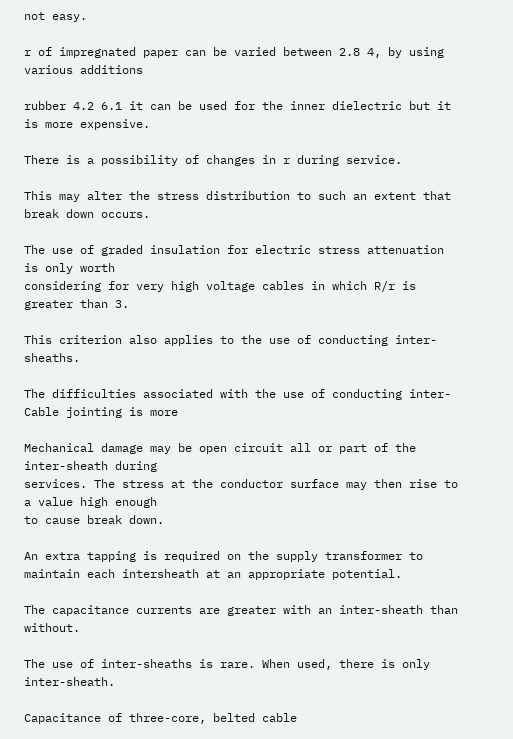not easy.

r of impregnated paper can be varied between 2.8 4, by using various additions

rubber 4.2 6.1 it can be used for the inner dielectric but it is more expensive.

There is a possibility of changes in r during service.

This may alter the stress distribution to such an extent that break down occurs.

The use of graded insulation for electric stress attenuation is only worth
considering for very high voltage cables in which R/r is greater than 3.

This criterion also applies to the use of conducting inter-sheaths.

The difficulties associated with the use of conducting inter-Cable jointing is more

Mechanical damage may be open circuit all or part of the inter-sheath during
services. The stress at the conductor surface may then rise to a value high enough
to cause break down.

An extra tapping is required on the supply transformer to maintain each intersheath at an appropriate potential.

The capacitance currents are greater with an inter-sheath than without.

The use of inter-sheaths is rare. When used, there is only inter-sheath.

Capacitance of three-core, belted cable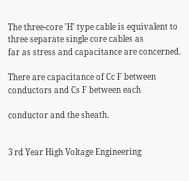The three-core 'H' type cable is equivalent to three separate single core cables as
far as stress and capacitance are concerned.

There are capacitance of Cc F between conductors and Cs F between each

conductor and the sheath.


3 rd Year High Voltage Engineering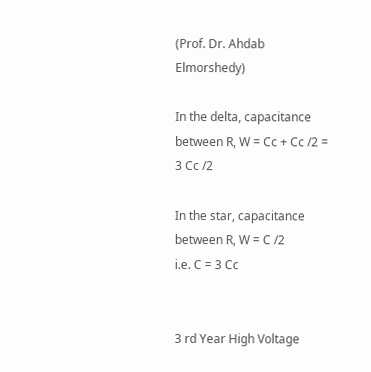(Prof. Dr. Ahdab Elmorshedy)

In the delta, capacitance between R, W = Cc + Cc /2 = 3 Cc /2

In the star, capacitance between R, W = C /2
i.e. C = 3 Cc


3 rd Year High Voltage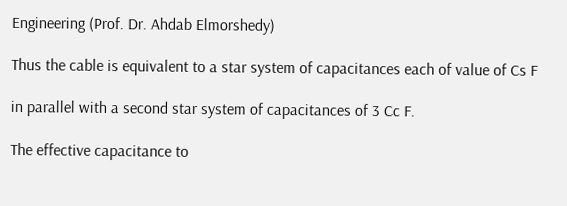Engineering (Prof. Dr. Ahdab Elmorshedy)

Thus the cable is equivalent to a star system of capacitances each of value of Cs F

in parallel with a second star system of capacitances of 3 Cc F.

The effective capacitance to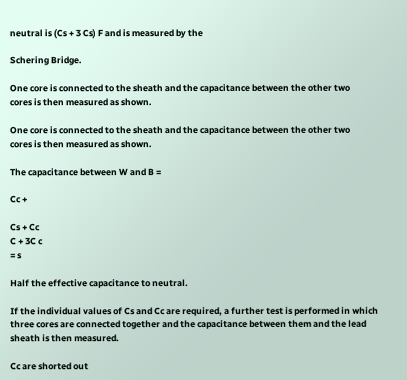neutral is (Cs + 3 Cs) F and is measured by the

Schering Bridge.

One core is connected to the sheath and the capacitance between the other two
cores is then measured as shown.

One core is connected to the sheath and the capacitance between the other two
cores is then measured as shown.

The capacitance between W and B =

Cc +

Cs + Cc
C + 3C c
= s

Half the effective capacitance to neutral.

If the individual values of Cs and Cc are required, a further test is performed in which
three cores are connected together and the capacitance between them and the lead
sheath is then measured.

Cc are shorted out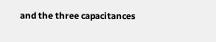and the three capacitances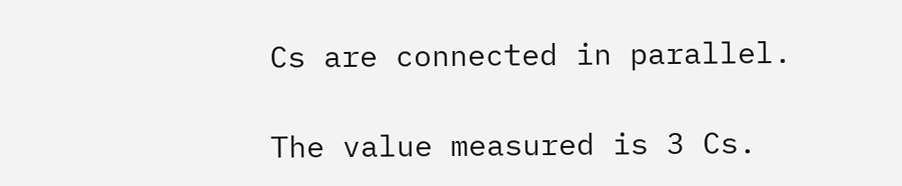Cs are connected in parallel.

The value measured is 3 Cs.